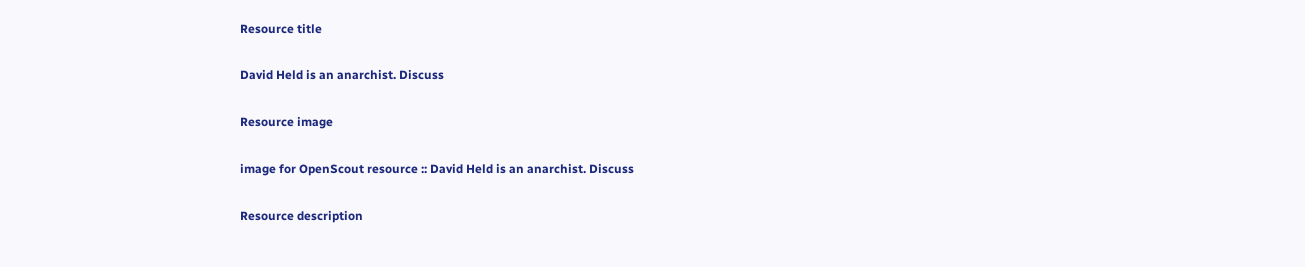Resource title

David Held is an anarchist. Discuss

Resource image

image for OpenScout resource :: David Held is an anarchist. Discuss

Resource description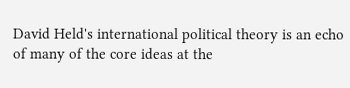David Held's international political theory is an echo of many of the core ideas at the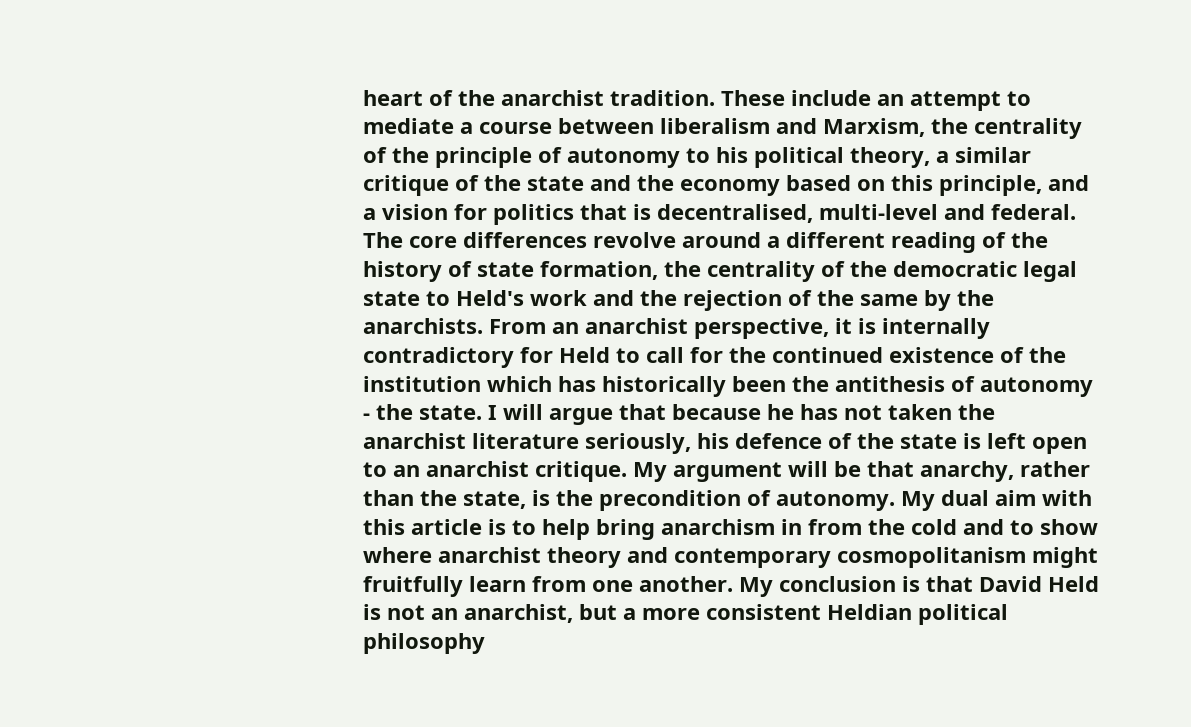heart of the anarchist tradition. These include an attempt to mediate a course between liberalism and Marxism, the centrality of the principle of autonomy to his political theory, a similar critique of the state and the economy based on this principle, and a vision for politics that is decentralised, multi-level and federal. The core differences revolve around a different reading of the history of state formation, the centrality of the democratic legal state to Held's work and the rejection of the same by the anarchists. From an anarchist perspective, it is internally contradictory for Held to call for the continued existence of the institution which has historically been the antithesis of autonomy - the state. I will argue that because he has not taken the anarchist literature seriously, his defence of the state is left open to an anarchist critique. My argument will be that anarchy, rather than the state, is the precondition of autonomy. My dual aim with this article is to help bring anarchism in from the cold and to show where anarchist theory and contemporary cosmopolitanism might fruitfully learn from one another. My conclusion is that David Held is not an anarchist, but a more consistent Heldian political philosophy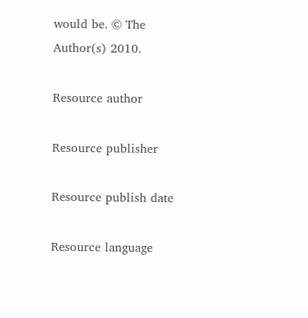would be. © The Author(s) 2010.

Resource author

Resource publisher

Resource publish date

Resource language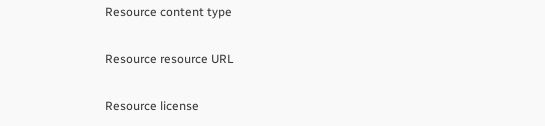Resource content type

Resource resource URL

Resource license